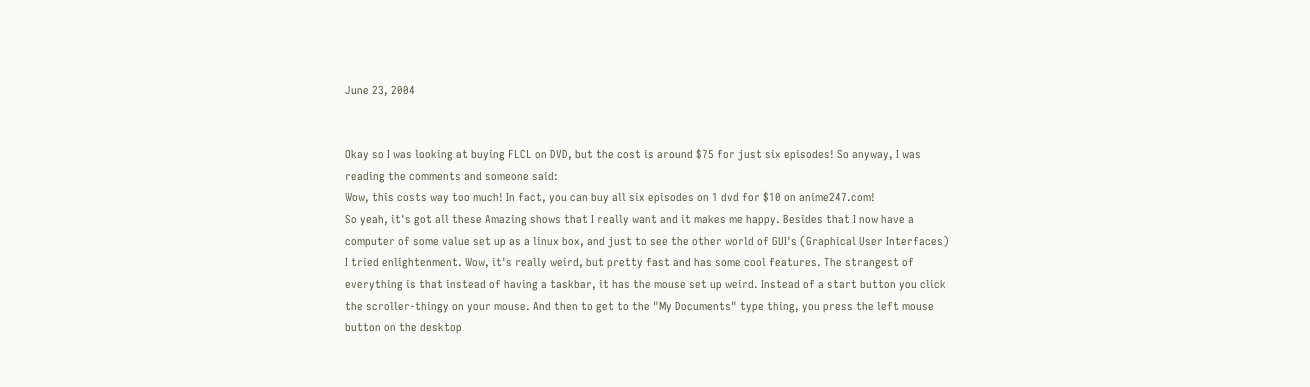June 23, 2004


Okay so I was looking at buying FLCL on DVD, but the cost is around $75 for just six episodes! So anyway, I was reading the comments and someone said:
Wow, this costs way too much! In fact, you can buy all six episodes on 1 dvd for $10 on anime247.com!
So yeah, it's got all these Amazing shows that I really want and it makes me happy. Besides that I now have a computer of some value set up as a linux box, and just to see the other world of GUI's (Graphical User Interfaces) I tried enlightenment. Wow, it's really weird, but pretty fast and has some cool features. The strangest of everything is that instead of having a taskbar, it has the mouse set up weird. Instead of a start button you click the scroller-thingy on your mouse. And then to get to the "My Documents" type thing, you press the left mouse button on the desktop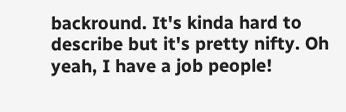backround. It's kinda hard to describe but it's pretty nifty. Oh yeah, I have a job people!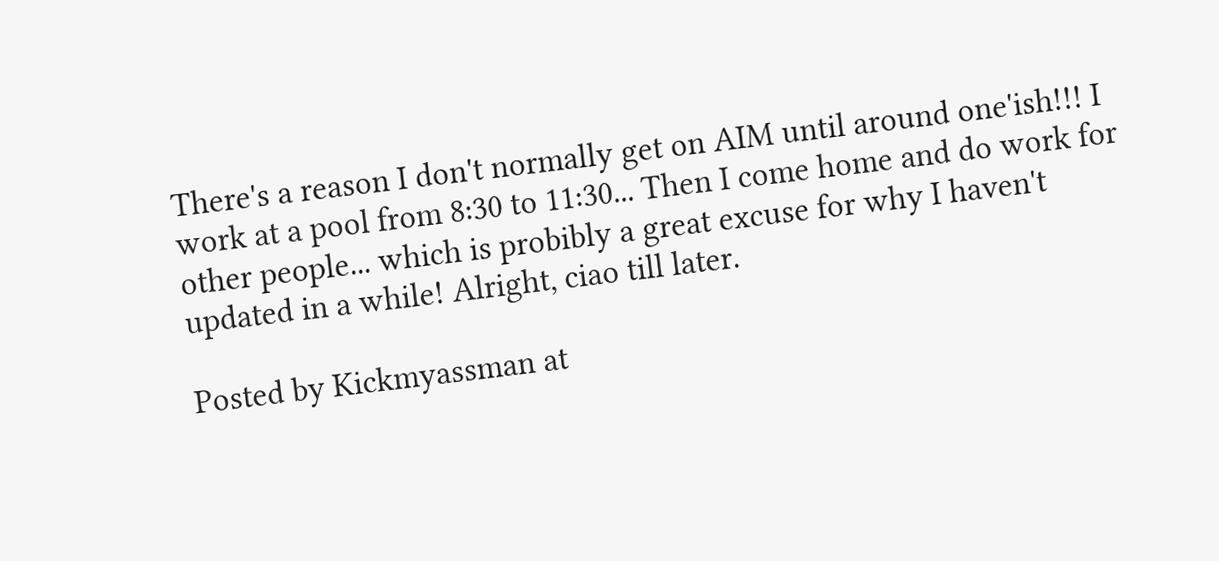There's a reason I don't normally get on AIM until around one'ish!!! I work at a pool from 8:30 to 11:30... Then I come home and do work for other people... which is probibly a great excuse for why I haven't updated in a while! Alright, ciao till later.

Posted by Kickmyassman at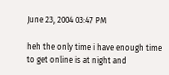June 23, 2004 03:47 PM

heh the only time i have enough time to get online is at night and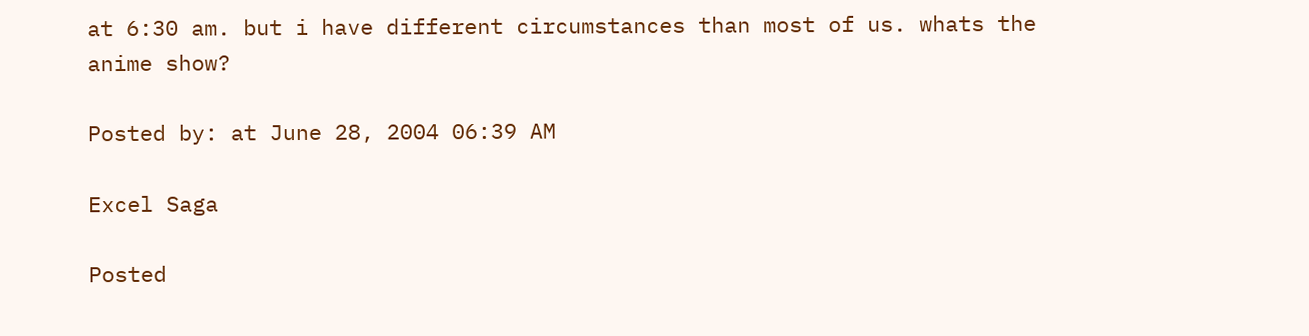at 6:30 am. but i have different circumstances than most of us. whats the anime show?

Posted by: at June 28, 2004 06:39 AM

Excel Saga

Posted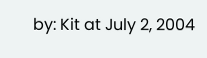by: Kit at July 2, 2004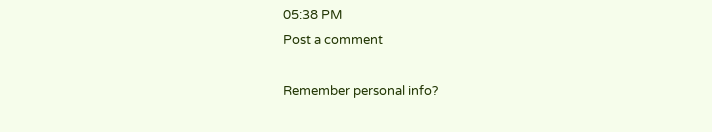05:38 PM
Post a comment

Remember personal info?